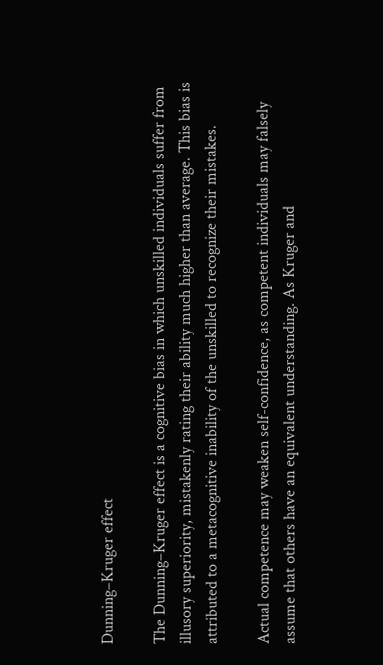Dunning–Kruger effect

The Dunning–Kruger effect is a cognitive bias in which unskilled individuals suffer from illusory superiority, mistakenly rating their ability much higher than average. This bias is attributed to a metacognitive inability of the unskilled to recognize their mistakes.

Actual competence may weaken self-confidence, as competent individuals may falsely assume that others have an equivalent understanding. As Kruger and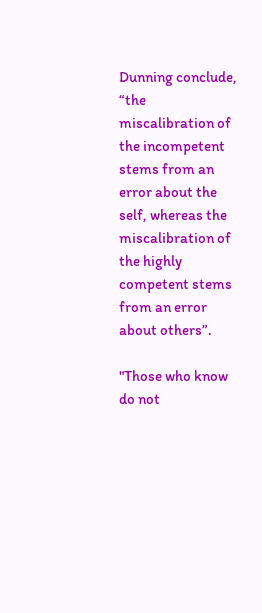Dunning conclude, “the miscalibration of the incompetent stems from an error about the self, whereas the miscalibration of the highly competent stems from an error about others”.

"Those who know do not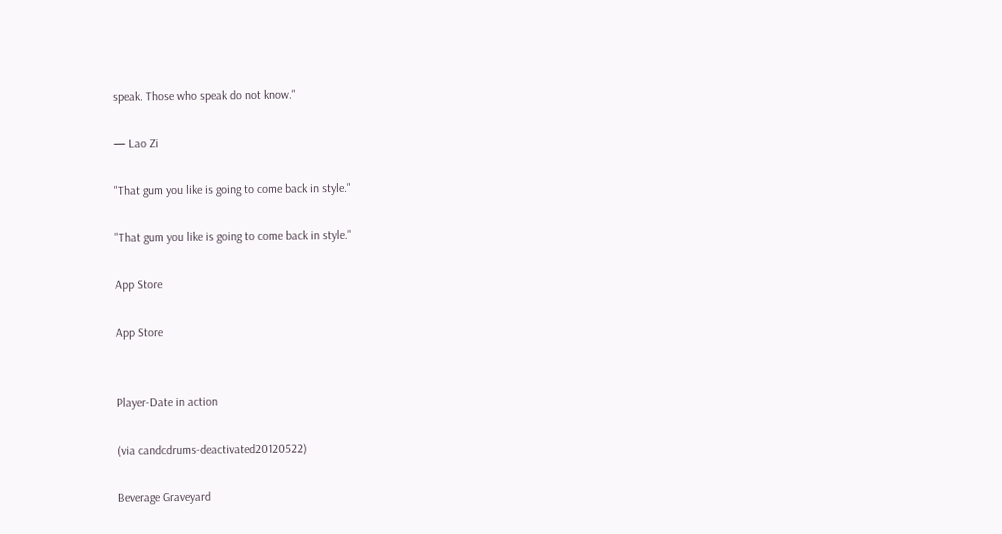speak. Those who speak do not know."

— Lao Zi

"That gum you like is going to come back in style."

"That gum you like is going to come back in style."

App Store

App Store


Player-Date in action

(via candcdrums-deactivated20120522)

Beverage Graveyard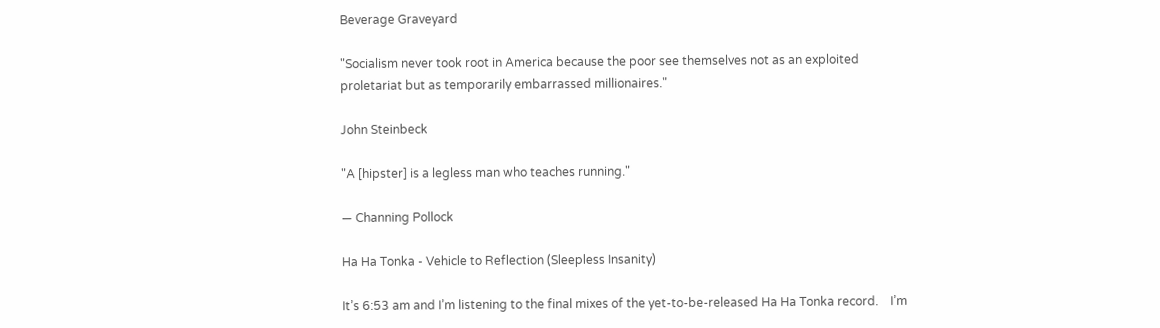Beverage Graveyard

"Socialism never took root in America because the poor see themselves not as an exploited proletariat but as temporarily embarrassed millionaires."

John Steinbeck

"A [hipster] is a legless man who teaches running."

— Channing Pollock

Ha Ha Tonka - Vehicle to Reflection (Sleepless Insanity)

It’s 6:53 am and I’m listening to the final mixes of the yet-to-be-released Ha Ha Tonka record.    I’m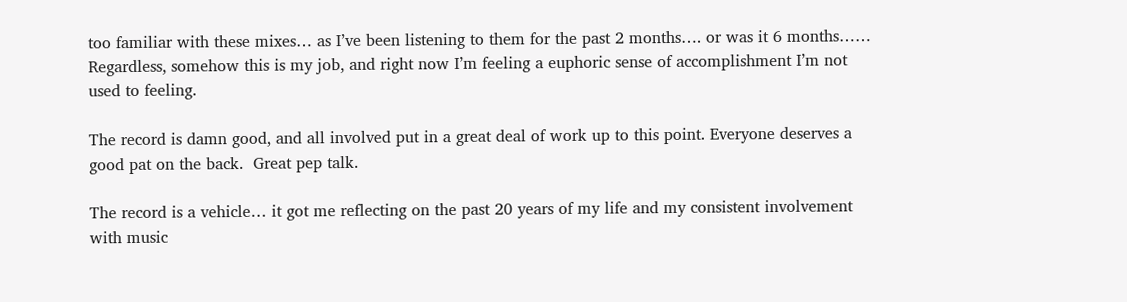too familiar with these mixes… as I’ve been listening to them for the past 2 months…. or was it 6 months…… Regardless, somehow this is my job, and right now I’m feeling a euphoric sense of accomplishment I’m not used to feeling.

The record is damn good, and all involved put in a great deal of work up to this point. Everyone deserves a good pat on the back.  Great pep talk.

The record is a vehicle… it got me reflecting on the past 20 years of my life and my consistent involvement with music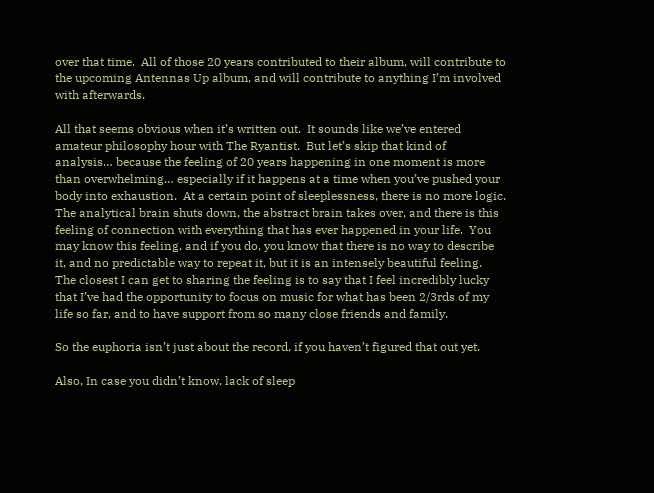over that time.  All of those 20 years contributed to their album, will contribute to the upcoming Antennas Up album, and will contribute to anything I’m involved with afterwards.

All that seems obvious when it’s written out.  It sounds like we’ve entered amateur philosophy hour with The Ryantist.  But let’s skip that kind of analysis… because the feeling of 20 years happening in one moment is more than overwhelming… especially if it happens at a time when you’ve pushed your body into exhaustion.  At a certain point of sleeplessness, there is no more logic.  The analytical brain shuts down, the abstract brain takes over, and there is this feeling of connection with everything that has ever happened in your life.  You may know this feeling, and if you do, you know that there is no way to describe it, and no predictable way to repeat it, but it is an intensely beautiful feeling.  The closest I can get to sharing the feeling is to say that I feel incredibly lucky that I’ve had the opportunity to focus on music for what has been 2/3rds of my life so far, and to have support from so many close friends and family.

So the euphoria isn’t just about the record, if you haven’t figured that out yet.

Also, In case you didn’t know, lack of sleep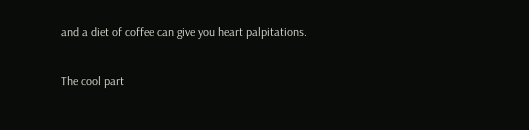and a diet of coffee can give you heart palpitations.

The cool part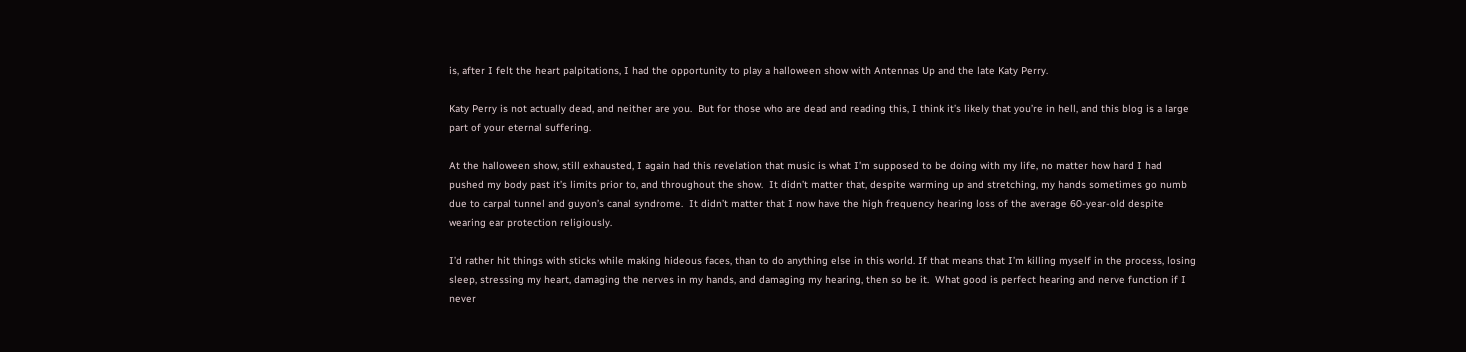is, after I felt the heart palpitations, I had the opportunity to play a halloween show with Antennas Up and the late Katy Perry.

Katy Perry is not actually dead, and neither are you.  But for those who are dead and reading this, I think it’s likely that you’re in hell, and this blog is a large part of your eternal suffering.

At the halloween show, still exhausted, I again had this revelation that music is what I’m supposed to be doing with my life, no matter how hard I had pushed my body past it’s limits prior to, and throughout the show.  It didn’t matter that, despite warming up and stretching, my hands sometimes go numb due to carpal tunnel and guyon’s canal syndrome.  It didn’t matter that I now have the high frequency hearing loss of the average 60-year-old despite wearing ear protection religiously.

I’d rather hit things with sticks while making hideous faces, than to do anything else in this world. If that means that I’m killing myself in the process, losing sleep, stressing my heart, damaging the nerves in my hands, and damaging my hearing, then so be it.  What good is perfect hearing and nerve function if I never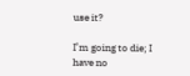use it?

I’m going to die; I have no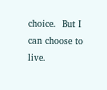choice.  But I can choose to live.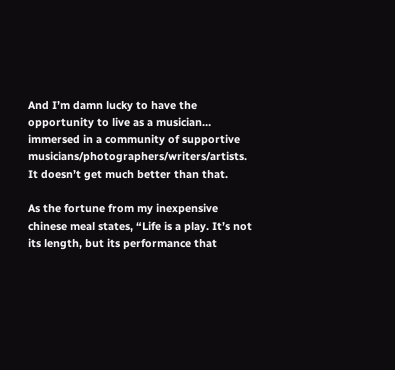And I’m damn lucky to have the opportunity to live as a musician… immersed in a community of supportive musicians/photographers/writers/artists.  It doesn’t get much better than that.

As the fortune from my inexpensive chinese meal states, “Life is a play. It’s not its length, but its performance that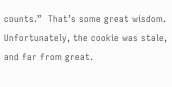counts.”  That’s some great wisdom. Unfortunately, the cookie was stale, and far from great.